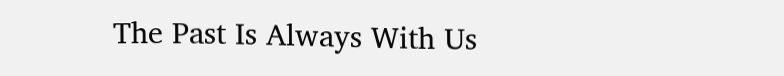The Past Is Always With Us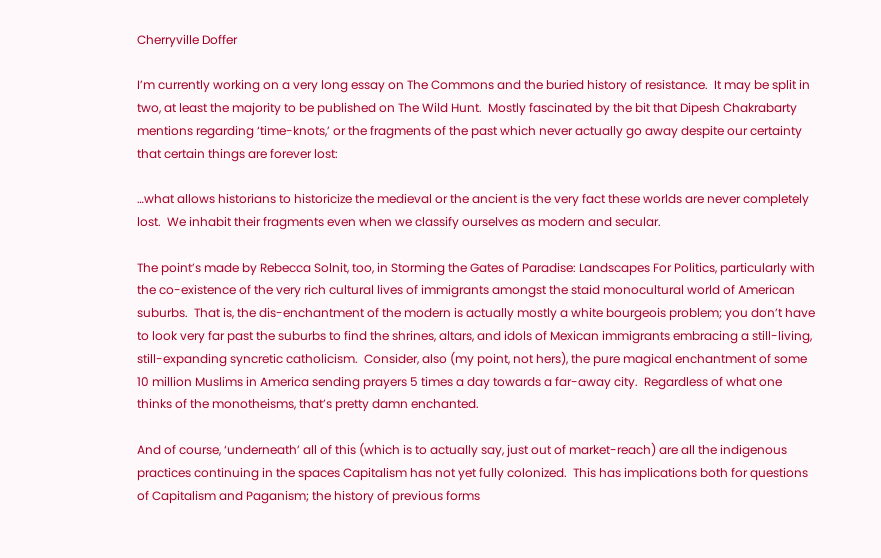Cherryville Doffer

I’m currently working on a very long essay on The Commons and the buried history of resistance.  It may be split in two, at least the majority to be published on The Wild Hunt.  Mostly fascinated by the bit that Dipesh Chakrabarty mentions regarding ‘time-knots,’ or the fragments of the past which never actually go away despite our certainty that certain things are forever lost:

…what allows historians to historicize the medieval or the ancient is the very fact these worlds are never completely lost.  We inhabit their fragments even when we classify ourselves as modern and secular.

The point’s made by Rebecca Solnit, too, in Storming the Gates of Paradise: Landscapes For Politics, particularly with the co-existence of the very rich cultural lives of immigrants amongst the staid monocultural world of American suburbs.  That is, the dis-enchantment of the modern is actually mostly a white bourgeois problem; you don’t have to look very far past the suburbs to find the shrines, altars, and idols of Mexican immigrants embracing a still-living, still-expanding syncretic catholicism.  Consider, also (my point, not hers), the pure magical enchantment of some 10 million Muslims in America sending prayers 5 times a day towards a far-away city.  Regardless of what one thinks of the monotheisms, that’s pretty damn enchanted.

And of course, ‘underneath’ all of this (which is to actually say, just out of market-reach) are all the indigenous practices continuing in the spaces Capitalism has not yet fully colonized.  This has implications both for questions of Capitalism and Paganism; the history of previous forms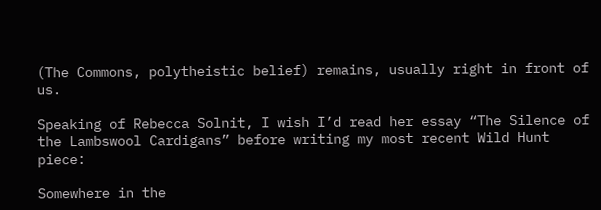(The Commons, polytheistic belief) remains, usually right in front of us.

Speaking of Rebecca Solnit, I wish I’d read her essay “The Silence of the Lambswool Cardigans” before writing my most recent Wild Hunt piece:

Somewhere in the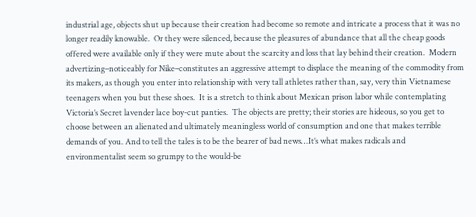industrial age, objects shut up because their creation had become so remote and intricate a process that it was no longer readily knowable.  Or they were silenced, because the pleasures of abundance that all the cheap goods offered were available only if they were mute about the scarcity and loss that lay behind their creation.  Modern advertizing–noticeably for Nike–constitutes an aggressive attempt to displace the meaning of the commodity from its makers, as though you enter into relationship with very tall athletes rather than, say, very thin Vietnamese teenagers when you but these shoes.  It is a stretch to think about Mexican prison labor while contemplating Victoria’s Secret lavender lace boy-cut panties.  The objects are pretty; their stories are hideous, so you get to choose between an alienated and ultimately meaningless world of consumption and one that makes terrible demands of you. And to tell the tales is to be the bearer of bad news…It’s what makes radicals and environmentalist seem so grumpy to the would-be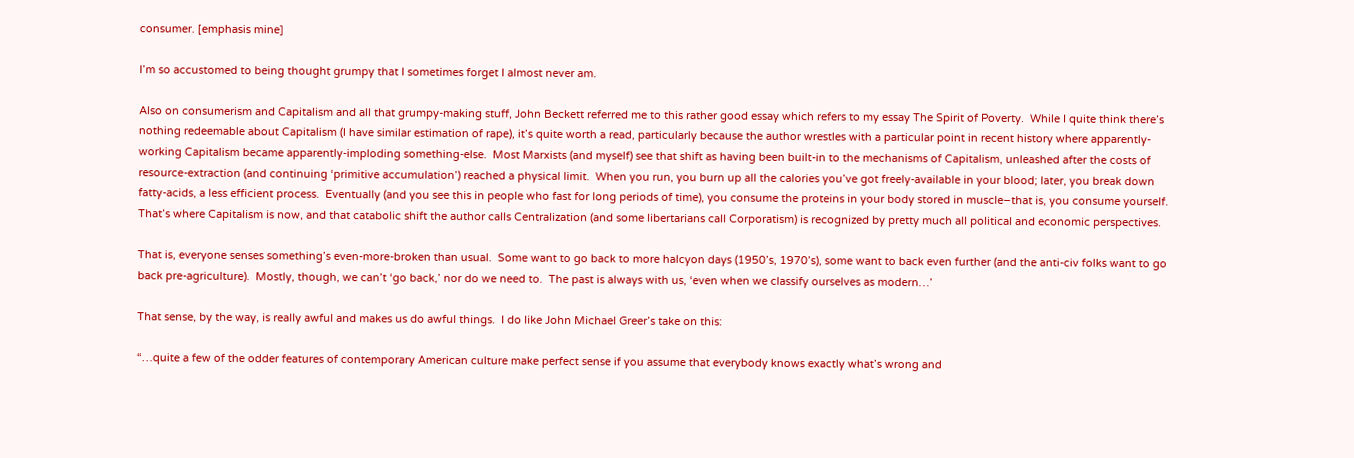consumer. [emphasis mine]

I’m so accustomed to being thought grumpy that I sometimes forget I almost never am.

Also on consumerism and Capitalism and all that grumpy-making stuff, John Beckett referred me to this rather good essay which refers to my essay The Spirit of Poverty.  While I quite think there’s nothing redeemable about Capitalism (I have similar estimation of rape), it’s quite worth a read, particularly because the author wrestles with a particular point in recent history where apparently-working Capitalism became apparently-imploding something-else.  Most Marxists (and myself) see that shift as having been built-in to the mechanisms of Capitalism, unleashed after the costs of resource-extraction (and continuing ‘primitive accumulation’) reached a physical limit.  When you run, you burn up all the calories you’ve got freely-available in your blood; later, you break down fatty-acids, a less efficient process.  Eventually (and you see this in people who fast for long periods of time), you consume the proteins in your body stored in muscle–that is, you consume yourself.  That’s where Capitalism is now, and that catabolic shift the author calls Centralization (and some libertarians call Corporatism) is recognized by pretty much all political and economic perspectives.

That is, everyone senses something’s even-more-broken than usual.  Some want to go back to more halcyon days (1950’s, 1970’s), some want to back even further (and the anti-civ folks want to go back pre-agriculture).  Mostly, though, we can’t ‘go back,’ nor do we need to.  The past is always with us, ‘even when we classify ourselves as modern…’

That sense, by the way, is really awful and makes us do awful things.  I do like John Michael Greer’s take on this:

“…quite a few of the odder features of contemporary American culture make perfect sense if you assume that everybody knows exactly what’s wrong and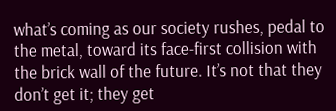what’s coming as our society rushes, pedal to the metal, toward its face-first collision with the brick wall of the future. It’s not that they don’t get it; they get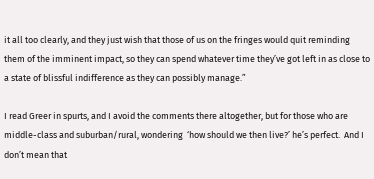it all too clearly, and they just wish that those of us on the fringes would quit reminding them of the imminent impact, so they can spend whatever time they’ve got left in as close to a state of blissful indifference as they can possibly manage.”

I read Greer in spurts, and I avoid the comments there altogether, but for those who are middle-class and suburban/rural, wondering  ‘how should we then live?’ he’s perfect.  And I don’t mean that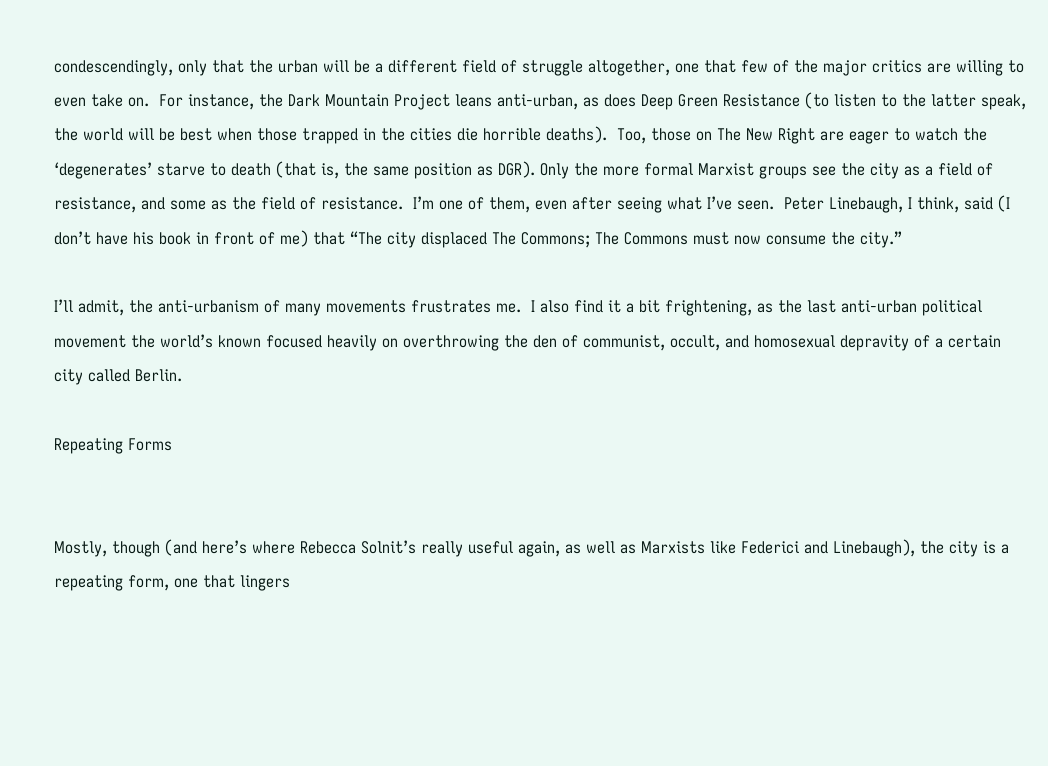condescendingly, only that the urban will be a different field of struggle altogether, one that few of the major critics are willing to even take on.  For instance, the Dark Mountain Project leans anti-urban, as does Deep Green Resistance (to listen to the latter speak, the world will be best when those trapped in the cities die horrible deaths).  Too, those on The New Right are eager to watch the ‘degenerates’ starve to death (that is, the same position as DGR). Only the more formal Marxist groups see the city as a field of resistance, and some as the field of resistance.  I’m one of them, even after seeing what I’ve seen.  Peter Linebaugh, I think, said (I don’t have his book in front of me) that “The city displaced The Commons; The Commons must now consume the city.”

I’ll admit, the anti-urbanism of many movements frustrates me.  I also find it a bit frightening, as the last anti-urban political movement the world’s known focused heavily on overthrowing the den of communist, occult, and homosexual depravity of a certain city called Berlin.

Repeating Forms


Mostly, though (and here’s where Rebecca Solnit’s really useful again, as well as Marxists like Federici and Linebaugh), the city is a repeating form, one that lingers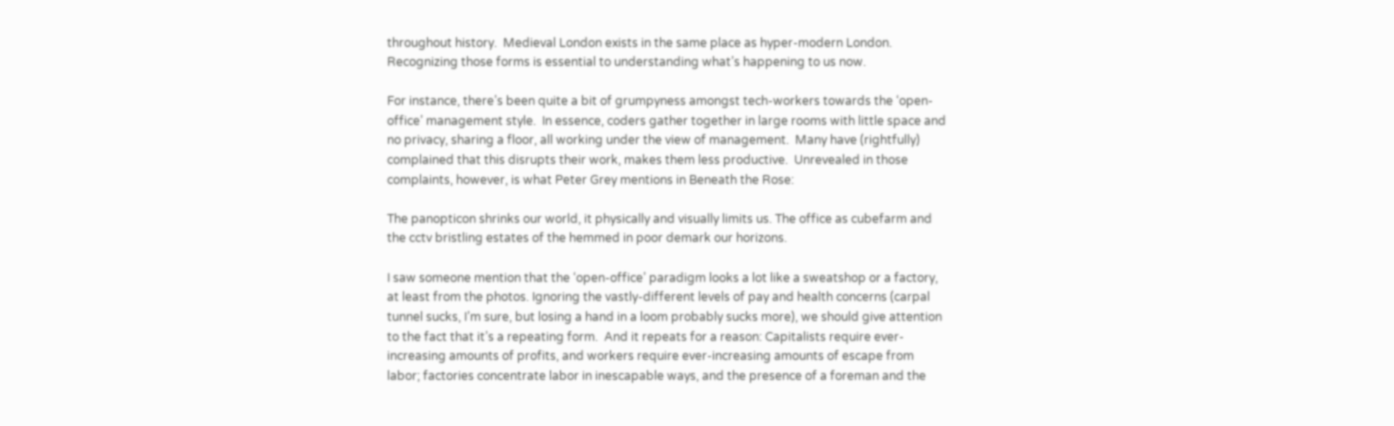throughout history.  Medieval London exists in the same place as hyper-modern London.  Recognizing those forms is essential to understanding what’s happening to us now.

For instance, there’s been quite a bit of grumpyness amongst tech-workers towards the ‘open-office’ management style.  In essence, coders gather together in large rooms with little space and no privacy, sharing a floor, all working under the view of management.  Many have (rightfully) complained that this disrupts their work, makes them less productive.  Unrevealed in those complaints, however, is what Peter Grey mentions in Beneath the Rose:

The panopticon shrinks our world, it physically and visually limits us. The office as cubefarm and the cctv bristling estates of the hemmed in poor demark our horizons.

I saw someone mention that the ‘open-office’ paradigm looks a lot like a sweatshop or a factory, at least from the photos. Ignoring the vastly-different levels of pay and health concerns (carpal tunnel sucks, I’m sure, but losing a hand in a loom probably sucks more), we should give attention to the fact that it’s a repeating form.  And it repeats for a reason: Capitalists require ever-increasing amounts of profits, and workers require ever-increasing amounts of escape from labor; factories concentrate labor in inescapable ways, and the presence of a foreman and the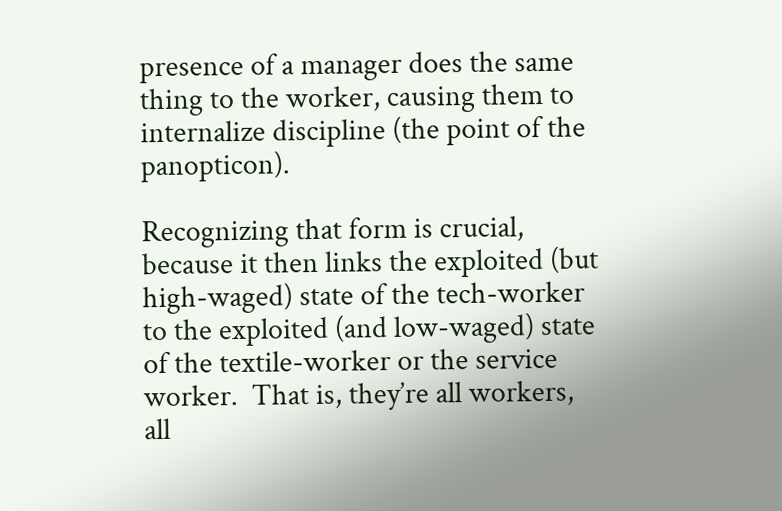presence of a manager does the same thing to the worker, causing them to internalize discipline (the point of the panopticon).

Recognizing that form is crucial, because it then links the exploited (but high-waged) state of the tech-worker to the exploited (and low-waged) state of the textile-worker or the service worker.  That is, they’re all workers, all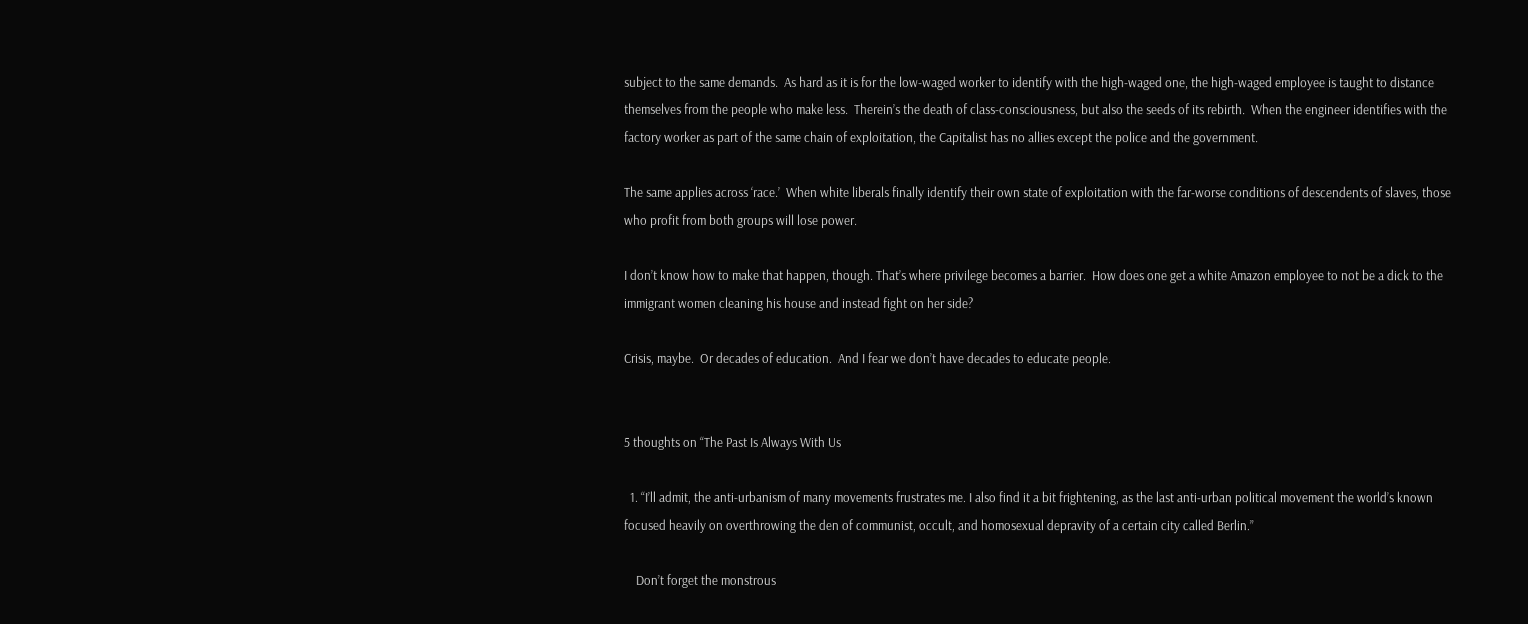subject to the same demands.  As hard as it is for the low-waged worker to identify with the high-waged one, the high-waged employee is taught to distance themselves from the people who make less.  Therein’s the death of class-consciousness, but also the seeds of its rebirth.  When the engineer identifies with the factory worker as part of the same chain of exploitation, the Capitalist has no allies except the police and the government.

The same applies across ‘race.’  When white liberals finally identify their own state of exploitation with the far-worse conditions of descendents of slaves, those who profit from both groups will lose power.

I don’t know how to make that happen, though. That’s where privilege becomes a barrier.  How does one get a white Amazon employee to not be a dick to the immigrant women cleaning his house and instead fight on her side?

Crisis, maybe.  Or decades of education.  And I fear we don’t have decades to educate people.


5 thoughts on “The Past Is Always With Us

  1. “I’ll admit, the anti-urbanism of many movements frustrates me. I also find it a bit frightening, as the last anti-urban political movement the world’s known focused heavily on overthrowing the den of communist, occult, and homosexual depravity of a certain city called Berlin.”

    Don’t forget the monstrous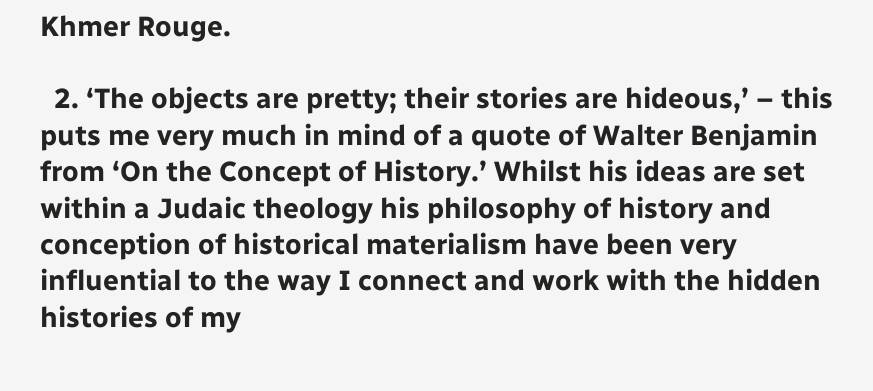Khmer Rouge.

  2. ‘The objects are pretty; their stories are hideous,’ – this puts me very much in mind of a quote of Walter Benjamin from ‘On the Concept of History.’ Whilst his ideas are set within a Judaic theology his philosophy of history and conception of historical materialism have been very influential to the way I connect and work with the hidden histories of my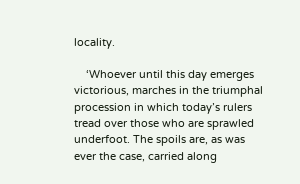locality.

    ‘Whoever until this day emerges victorious, marches in the triumphal procession in which today’s rulers tread over those who are sprawled underfoot. The spoils are, as was ever the case, carried along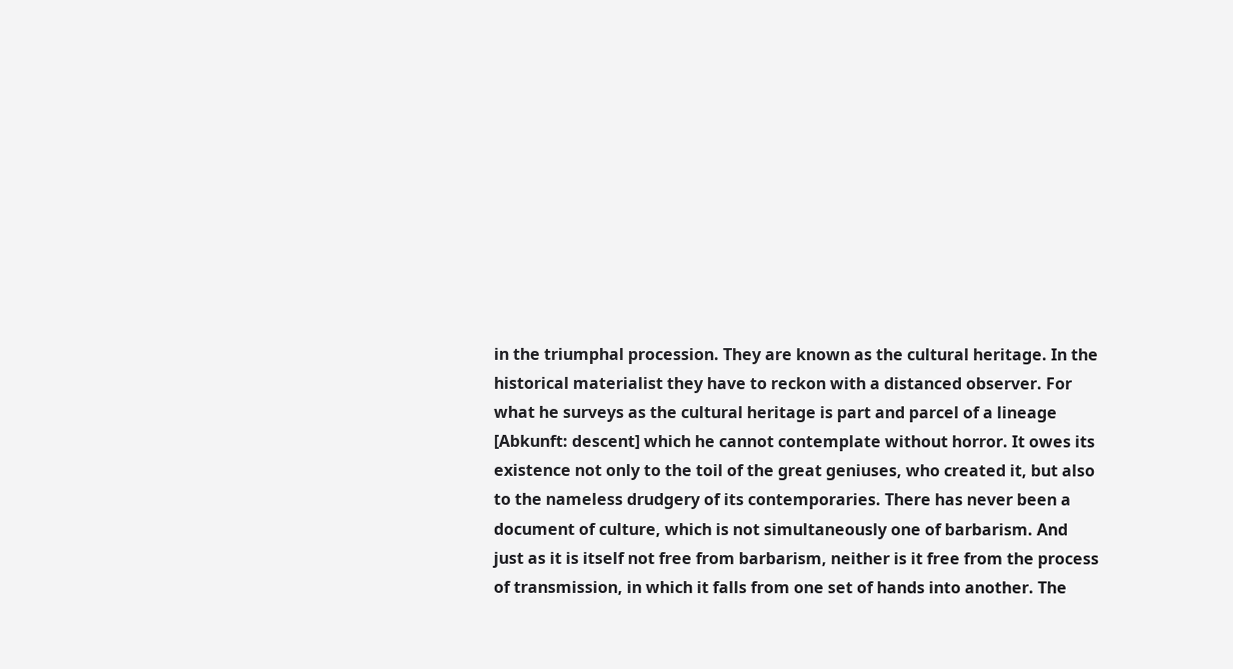in the triumphal procession. They are known as the cultural heritage. In the historical materialist they have to reckon with a distanced observer. For what he surveys as the cultural heritage is part and parcel of a lineage [Abkunft: descent] which he cannot contemplate without horror. It owes its existence not only to the toil of the great geniuses, who created it, but also to the nameless drudgery of its contemporaries. There has never been a document of culture, which is not simultaneously one of barbarism. And just as it is itself not free from barbarism, neither is it free from the process of transmission, in which it falls from one set of hands into another. The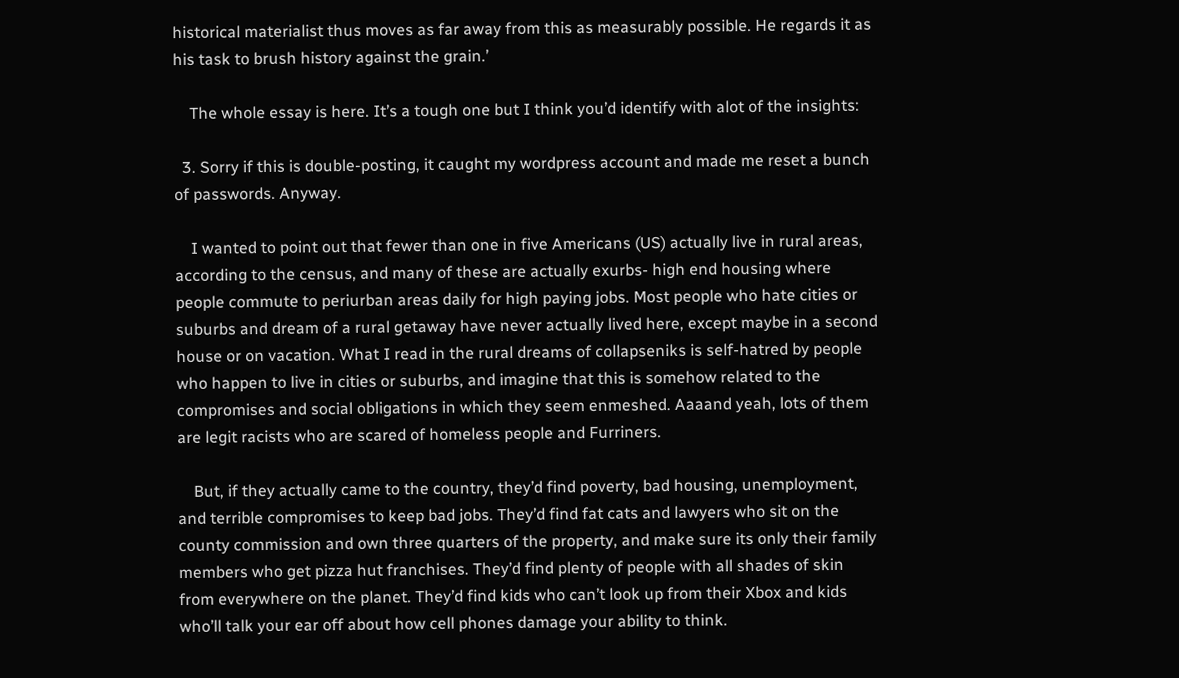historical materialist thus moves as far away from this as measurably possible. He regards it as his task to brush history against the grain.’

    The whole essay is here. It’s a tough one but I think you’d identify with alot of the insights:

  3. Sorry if this is double-posting, it caught my wordpress account and made me reset a bunch of passwords. Anyway.

    I wanted to point out that fewer than one in five Americans (US) actually live in rural areas, according to the census, and many of these are actually exurbs- high end housing where people commute to periurban areas daily for high paying jobs. Most people who hate cities or suburbs and dream of a rural getaway have never actually lived here, except maybe in a second house or on vacation. What I read in the rural dreams of collapseniks is self-hatred by people who happen to live in cities or suburbs, and imagine that this is somehow related to the compromises and social obligations in which they seem enmeshed. Aaaand yeah, lots of them are legit racists who are scared of homeless people and Furriners.

    But, if they actually came to the country, they’d find poverty, bad housing, unemployment, and terrible compromises to keep bad jobs. They’d find fat cats and lawyers who sit on the county commission and own three quarters of the property, and make sure its only their family members who get pizza hut franchises. They’d find plenty of people with all shades of skin from everywhere on the planet. They’d find kids who can’t look up from their Xbox and kids who’ll talk your ear off about how cell phones damage your ability to think.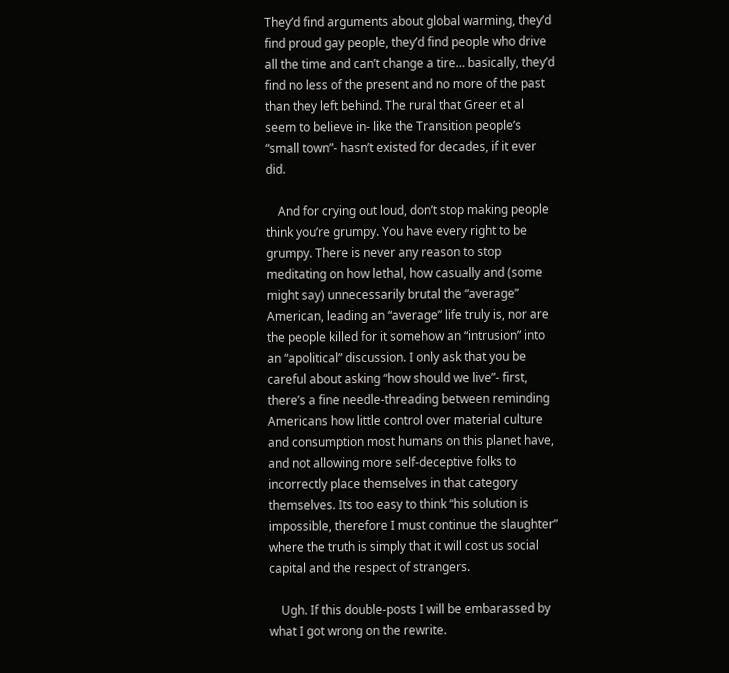They’d find arguments about global warming, they’d find proud gay people, they’d find people who drive all the time and can’t change a tire… basically, they’d find no less of the present and no more of the past than they left behind. The rural that Greer et al seem to believe in- like the Transition people’s “small town”- hasn’t existed for decades, if it ever did.

    And for crying out loud, don’t stop making people think you’re grumpy. You have every right to be grumpy. There is never any reason to stop meditating on how lethal, how casually and (some might say) unnecessarily brutal the “average” American, leading an “average” life truly is, nor are the people killed for it somehow an “intrusion” into an “apolitical” discussion. I only ask that you be careful about asking “how should we live”- first, there’s a fine needle-threading between reminding Americans how little control over material culture and consumption most humans on this planet have, and not allowing more self-deceptive folks to incorrectly place themselves in that category themselves. Its too easy to think “his solution is impossible, therefore I must continue the slaughter” where the truth is simply that it will cost us social capital and the respect of strangers.

    Ugh. If this double-posts I will be embarassed by what I got wrong on the rewrite.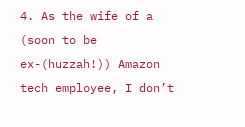4. As the wife of a (soon to be ex-(huzzah!)) Amazon tech employee, I don’t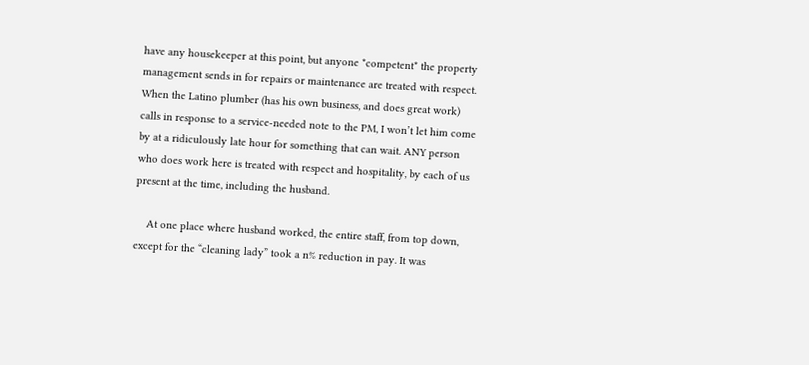have any housekeeper at this point, but anyone *competent* the property management sends in for repairs or maintenance are treated with respect. When the Latino plumber (has his own business, and does great work) calls in response to a service-needed note to the PM, I won’t let him come by at a ridiculously late hour for something that can wait. ANY person who does work here is treated with respect and hospitality, by each of us present at the time, including the husband.

    At one place where husband worked, the entire staff, from top down, except for the “cleaning lady” took a n% reduction in pay. It was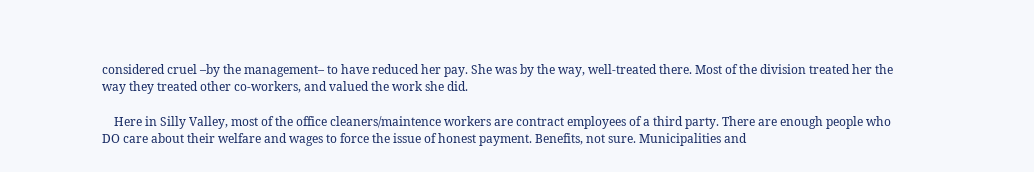considered cruel –by the management– to have reduced her pay. She was by the way, well-treated there. Most of the division treated her the way they treated other co-workers, and valued the work she did.

    Here in Silly Valley, most of the office cleaners/maintence workers are contract employees of a third party. There are enough people who DO care about their welfare and wages to force the issue of honest payment. Benefits, not sure. Municipalities and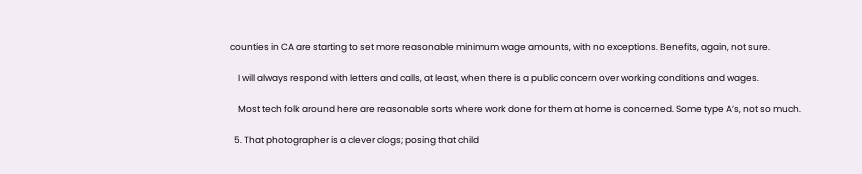counties in CA are starting to set more reasonable minimum wage amounts, with no exceptions. Benefits, again, not sure.

    I will always respond with letters and calls, at least, when there is a public concern over working conditions and wages.

    Most tech folk around here are reasonable sorts where work done for them at home is concerned. Some type A’s, not so much.

  5. That photographer is a clever clogs; posing that child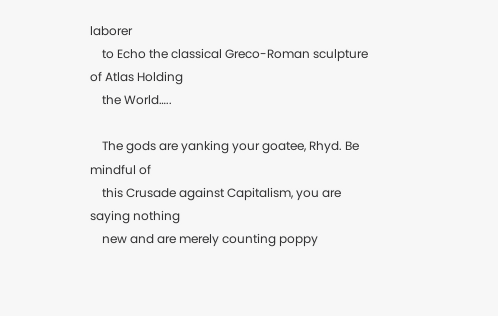laborer
    to Echo the classical Greco-Roman sculpture of Atlas Holding
    the World…..

    The gods are yanking your goatee, Rhyd. Be mindful of
    this Crusade against Capitalism, you are saying nothing
    new and are merely counting poppy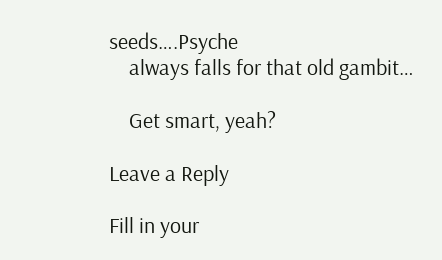seeds….Psyche
    always falls for that old gambit…

    Get smart, yeah?

Leave a Reply

Fill in your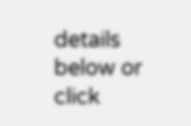details below or click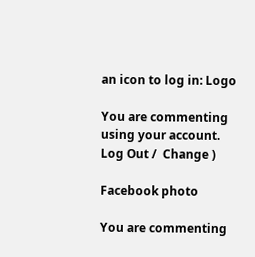an icon to log in: Logo

You are commenting using your account. Log Out /  Change )

Facebook photo

You are commenting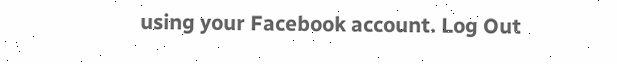using your Facebook account. Log Out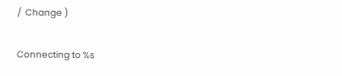/  Change )

Connecting to %s